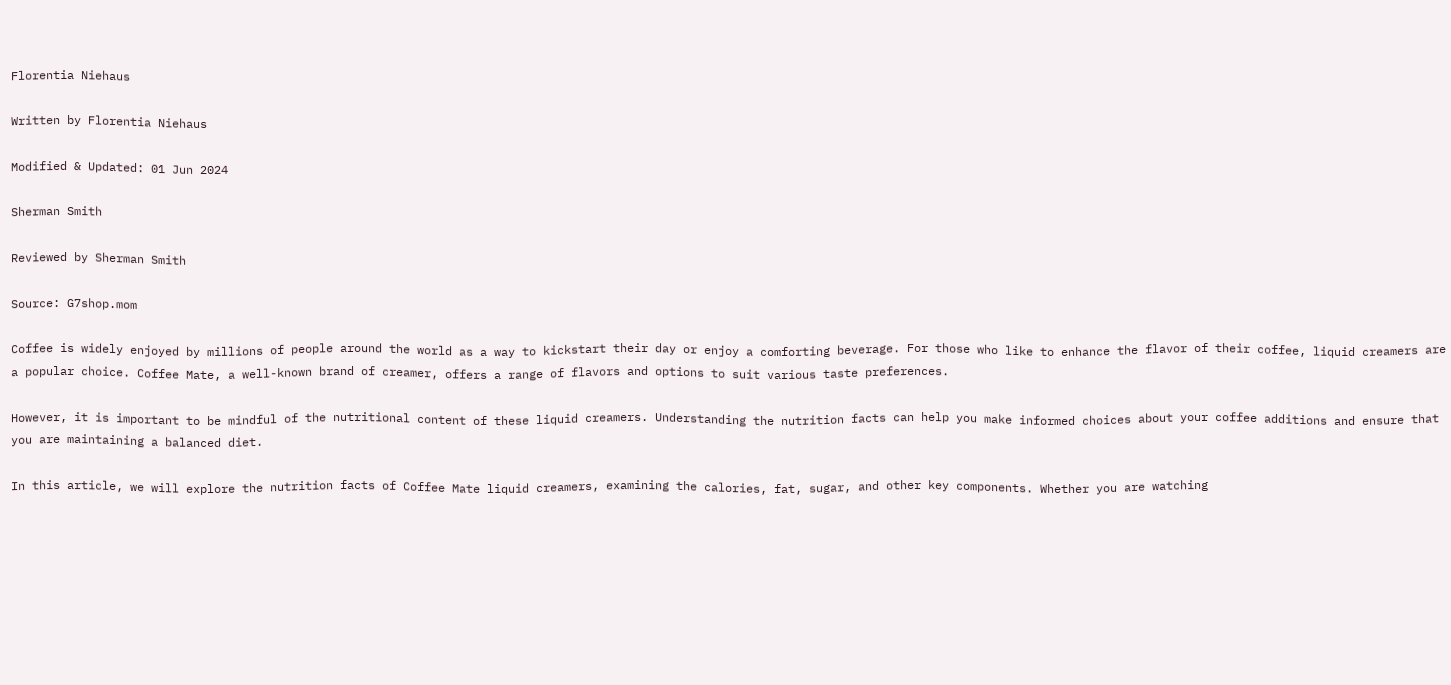Florentia Niehaus

Written by Florentia Niehaus

Modified & Updated: 01 Jun 2024

Sherman Smith

Reviewed by Sherman Smith

Source: G7shop.mom

Coffee is widely enjoyed by millions of people around the world as a way to kickstart their day or enjoy a comforting beverage. For those who like to enhance the flavor of their coffee, liquid creamers are a popular choice. Coffee Mate, a well-known brand of creamer, offers a range of flavors and options to suit various taste preferences.

However, it is important to be mindful of the nutritional content of these liquid creamers. Understanding the nutrition facts can help you make informed choices about your coffee additions and ensure that you are maintaining a balanced diet.

In this article, we will explore the nutrition facts of Coffee Mate liquid creamers, examining the calories, fat, sugar, and other key components. Whether you are watching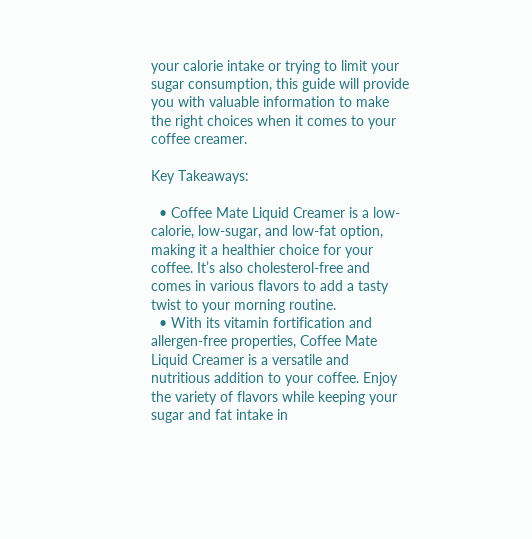your calorie intake or trying to limit your sugar consumption, this guide will provide you with valuable information to make the right choices when it comes to your coffee creamer.

Key Takeaways:

  • Coffee Mate Liquid Creamer is a low-calorie, low-sugar, and low-fat option, making it a healthier choice for your coffee. It’s also cholesterol-free and comes in various flavors to add a tasty twist to your morning routine.
  • With its vitamin fortification and allergen-free properties, Coffee Mate Liquid Creamer is a versatile and nutritious addition to your coffee. Enjoy the variety of flavors while keeping your sugar and fat intake in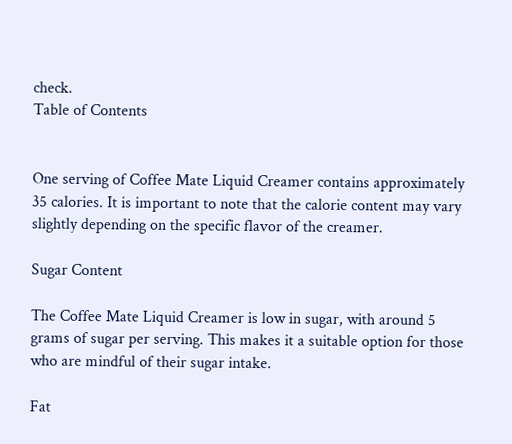check.
Table of Contents


One serving of Coffee Mate Liquid Creamer contains approximately 35 calories. It is important to note that the calorie content may vary slightly depending on the specific flavor of the creamer.

Sugar Content

The Coffee Mate Liquid Creamer is low in sugar, with around 5 grams of sugar per serving. This makes it a suitable option for those who are mindful of their sugar intake.

Fat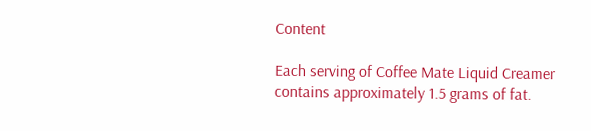Content

Each serving of Coffee Mate Liquid Creamer contains approximately 1.5 grams of fat.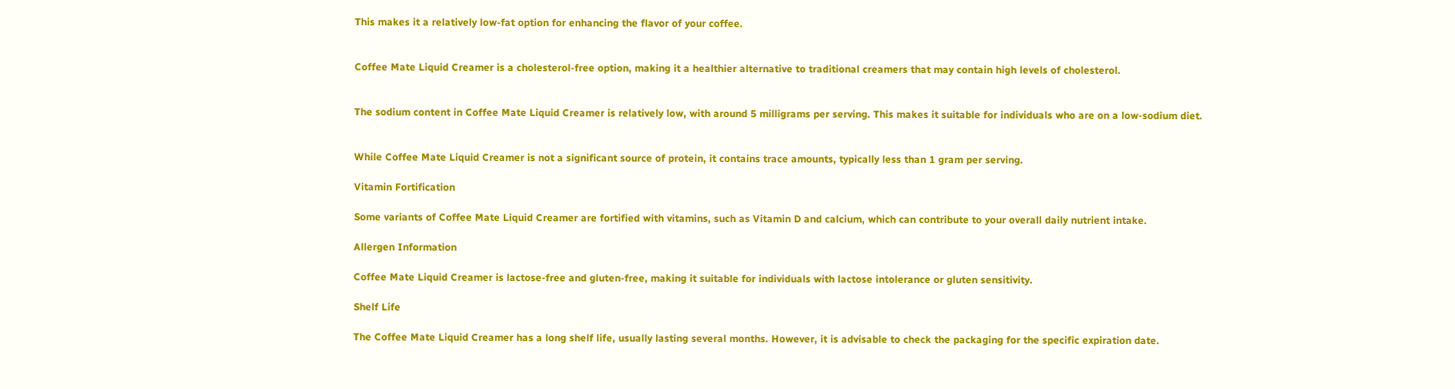This makes it a relatively low-fat option for enhancing the flavor of your coffee.


Coffee Mate Liquid Creamer is a cholesterol-free option, making it a healthier alternative to traditional creamers that may contain high levels of cholesterol.


The sodium content in Coffee Mate Liquid Creamer is relatively low, with around 5 milligrams per serving. This makes it suitable for individuals who are on a low-sodium diet.


While Coffee Mate Liquid Creamer is not a significant source of protein, it contains trace amounts, typically less than 1 gram per serving.

Vitamin Fortification

Some variants of Coffee Mate Liquid Creamer are fortified with vitamins, such as Vitamin D and calcium, which can contribute to your overall daily nutrient intake.

Allergen Information

Coffee Mate Liquid Creamer is lactose-free and gluten-free, making it suitable for individuals with lactose intolerance or gluten sensitivity.

Shelf Life

The Coffee Mate Liquid Creamer has a long shelf life, usually lasting several months. However, it is advisable to check the packaging for the specific expiration date.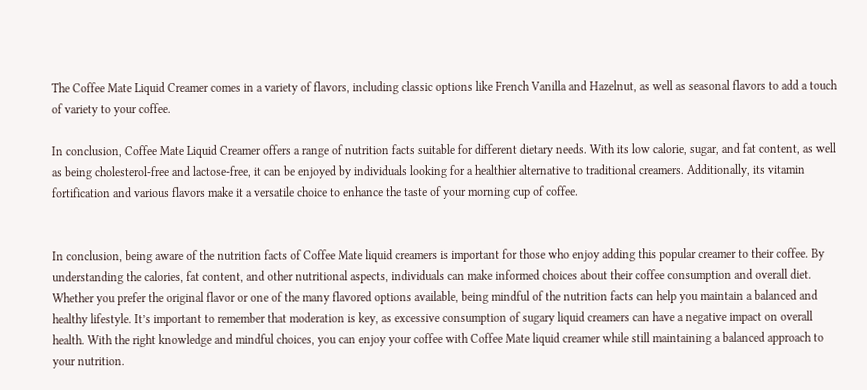The Coffee Mate Liquid Creamer comes in a variety of flavors, including classic options like French Vanilla and Hazelnut, as well as seasonal flavors to add a touch of variety to your coffee.

In conclusion, Coffee Mate Liquid Creamer offers a range of nutrition facts suitable for different dietary needs. With its low calorie, sugar, and fat content, as well as being cholesterol-free and lactose-free, it can be enjoyed by individuals looking for a healthier alternative to traditional creamers. Additionally, its vitamin fortification and various flavors make it a versatile choice to enhance the taste of your morning cup of coffee.


In conclusion, being aware of the nutrition facts of Coffee Mate liquid creamers is important for those who enjoy adding this popular creamer to their coffee. By understanding the calories, fat content, and other nutritional aspects, individuals can make informed choices about their coffee consumption and overall diet. Whether you prefer the original flavor or one of the many flavored options available, being mindful of the nutrition facts can help you maintain a balanced and healthy lifestyle. It’s important to remember that moderation is key, as excessive consumption of sugary liquid creamers can have a negative impact on overall health. With the right knowledge and mindful choices, you can enjoy your coffee with Coffee Mate liquid creamer while still maintaining a balanced approach to your nutrition.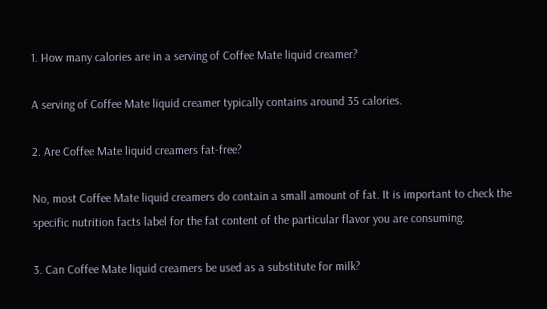1. How many calories are in a serving of Coffee Mate liquid creamer?

A serving of Coffee Mate liquid creamer typically contains around 35 calories.

2. Are Coffee Mate liquid creamers fat-free?

No, most Coffee Mate liquid creamers do contain a small amount of fat. It is important to check the specific nutrition facts label for the fat content of the particular flavor you are consuming.

3. Can Coffee Mate liquid creamers be used as a substitute for milk?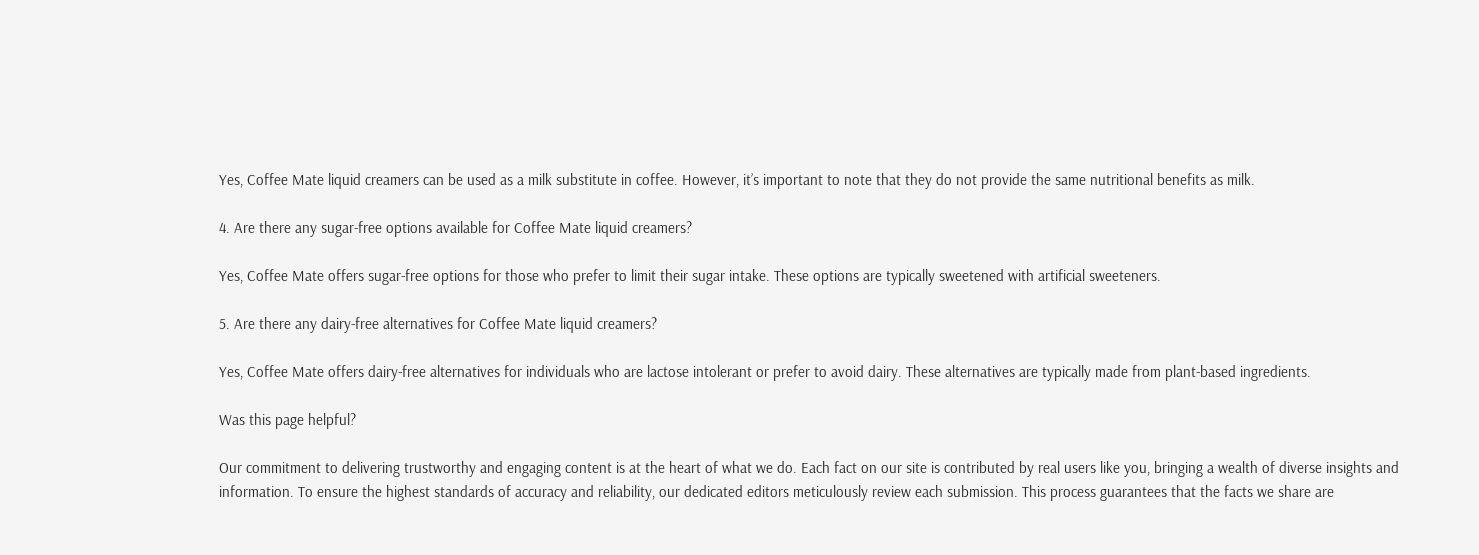Yes, Coffee Mate liquid creamers can be used as a milk substitute in coffee. However, it’s important to note that they do not provide the same nutritional benefits as milk.

4. Are there any sugar-free options available for Coffee Mate liquid creamers?

Yes, Coffee Mate offers sugar-free options for those who prefer to limit their sugar intake. These options are typically sweetened with artificial sweeteners.

5. Are there any dairy-free alternatives for Coffee Mate liquid creamers?

Yes, Coffee Mate offers dairy-free alternatives for individuals who are lactose intolerant or prefer to avoid dairy. These alternatives are typically made from plant-based ingredients.

Was this page helpful?

Our commitment to delivering trustworthy and engaging content is at the heart of what we do. Each fact on our site is contributed by real users like you, bringing a wealth of diverse insights and information. To ensure the highest standards of accuracy and reliability, our dedicated editors meticulously review each submission. This process guarantees that the facts we share are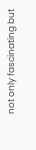not only fascinating but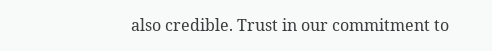also credible. Trust in our commitment to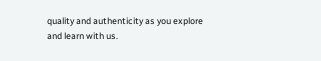quality and authenticity as you explore and learn with us.